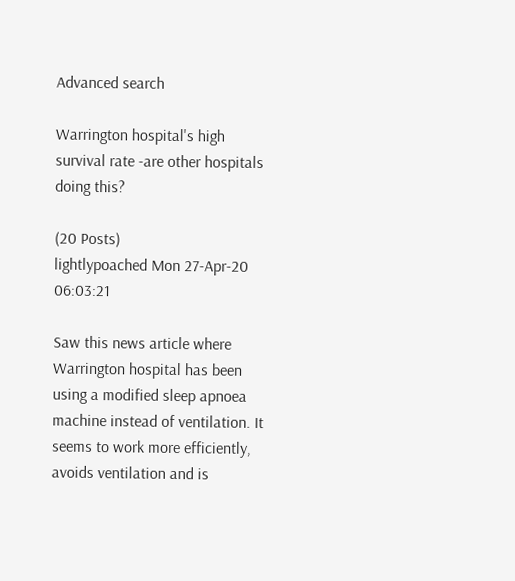Advanced search

Warrington hospital's high survival rate -are other hospitals doing this?

(20 Posts)
lightlypoached Mon 27-Apr-20 06:03:21

Saw this news article where Warrington hospital has been using a modified sleep apnoea machine instead of ventilation. It seems to work more efficiently, avoids ventilation and is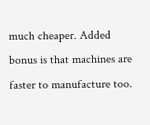much cheaper. Added bonus is that machines are faster to manufacture too.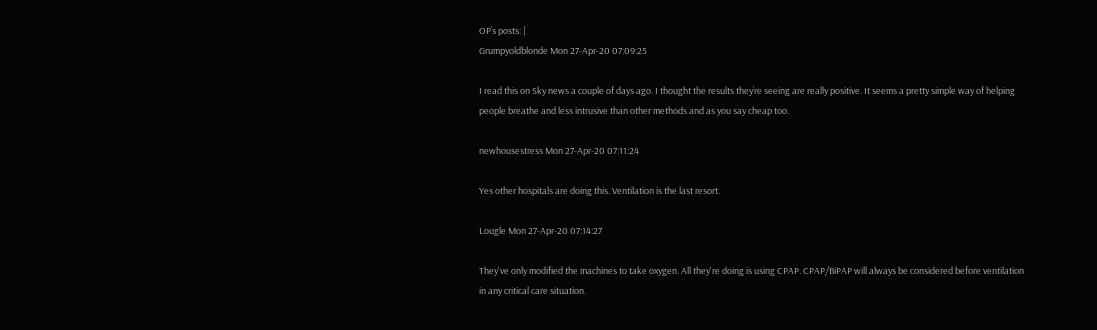OP’s posts: |
Grumpyoldblonde Mon 27-Apr-20 07:09:25

I read this on Sky news a couple of days ago. I thought the results they’re seeing are really positive. It seems a pretty simple way of helping people breathe and less intrusive than other methods and as you say cheap too.

newhousestress Mon 27-Apr-20 07:11:24

Yes other hospitals are doing this. Ventilation is the last resort.

Lougle Mon 27-Apr-20 07:14:27

They've only modified the machines to take oxygen. All they're doing is using CPAP. CPAP/BiPAP will always be considered before ventilation in any critical care situation.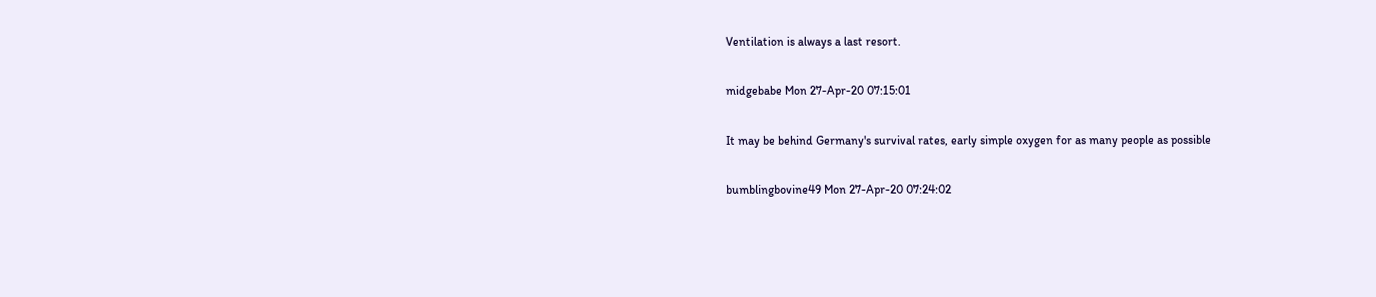Ventilation is always a last resort.

midgebabe Mon 27-Apr-20 07:15:01

It may be behind Germany's survival rates, early simple oxygen for as many people as possible

bumblingbovine49 Mon 27-Apr-20 07:24:02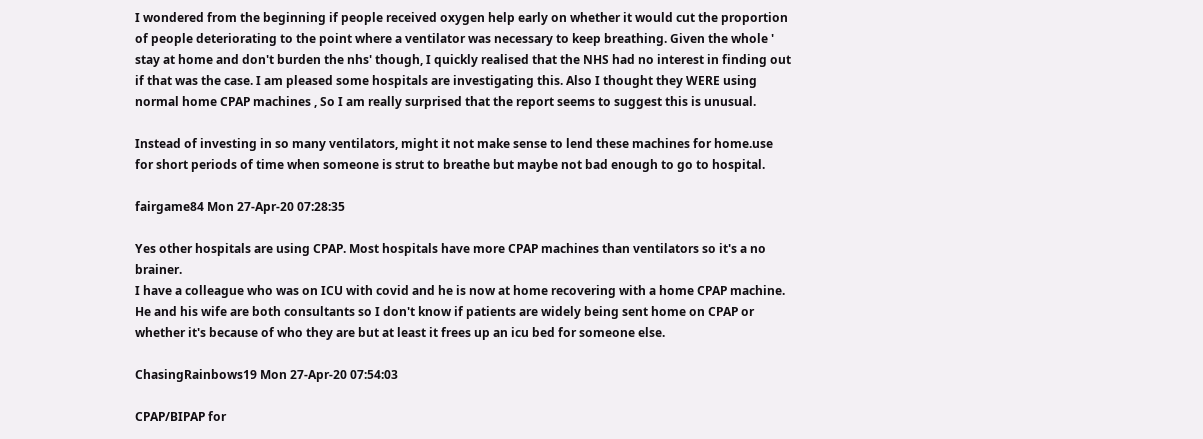I wondered from the beginning if people received oxygen help early on whether it would cut the proportion of people deteriorating to the point where a ventilator was necessary to keep breathing. Given the whole ' stay at home and don't burden the nhs' though, I quickly realised that the NHS had no interest in finding out if that was the case. I am pleased some hospitals are investigating this. Also I thought they WERE using normal home CPAP machines , So I am really surprised that the report seems to suggest this is unusual.

Instead of investing in so many ventilators, might it not make sense to lend these machines for home.use for short periods of time when someone is strut to breathe but maybe not bad enough to go to hospital.

fairgame84 Mon 27-Apr-20 07:28:35

Yes other hospitals are using CPAP. Most hospitals have more CPAP machines than ventilators so it's a no brainer.
I have a colleague who was on ICU with covid and he is now at home recovering with a home CPAP machine. He and his wife are both consultants so I don't know if patients are widely being sent home on CPAP or whether it's because of who they are but at least it frees up an icu bed for someone else.

ChasingRainbows19 Mon 27-Apr-20 07:54:03

CPAP/BIPAP for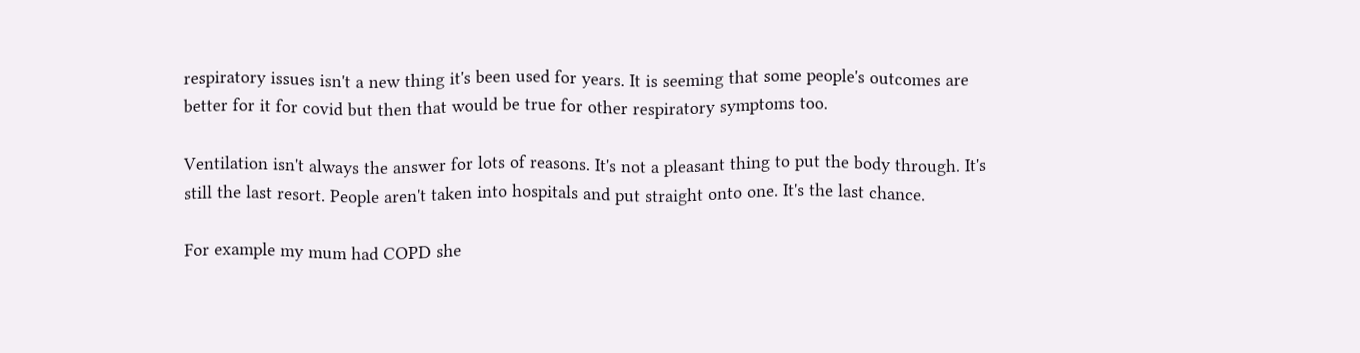respiratory issues isn't a new thing it's been used for years. It is seeming that some people's outcomes are better for it for covid but then that would be true for other respiratory symptoms too.

Ventilation isn't always the answer for lots of reasons. It's not a pleasant thing to put the body through. It's still the last resort. People aren't taken into hospitals and put straight onto one. It's the last chance.

For example my mum had COPD she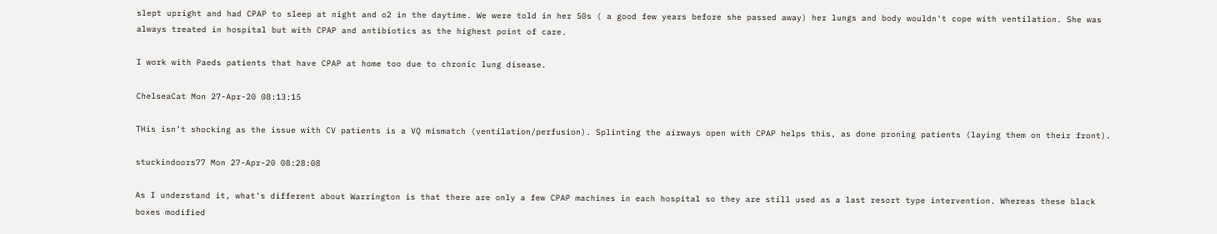slept upright and had CPAP to sleep at night and o2 in the daytime. We were told in her 50s ( a good few years before she passed away) her lungs and body wouldn't cope with ventilation. She was always treated in hospital but with CPAP and antibiotics as the highest point of care.

I work with Paeds patients that have CPAP at home too due to chronic lung disease.

ChelseaCat Mon 27-Apr-20 08:13:15

THis isn’t shocking as the issue with CV patients is a VQ mismatch (ventilation/perfusion). Splinting the airways open with CPAP helps this, as done proning patients (laying them on their front).

stuckindoors77 Mon 27-Apr-20 08:28:08

As I understand it, what's different about Warrington is that there are only a few CPAP machines in each hospital so they are still used as a last resort type intervention. Whereas these black boxes modified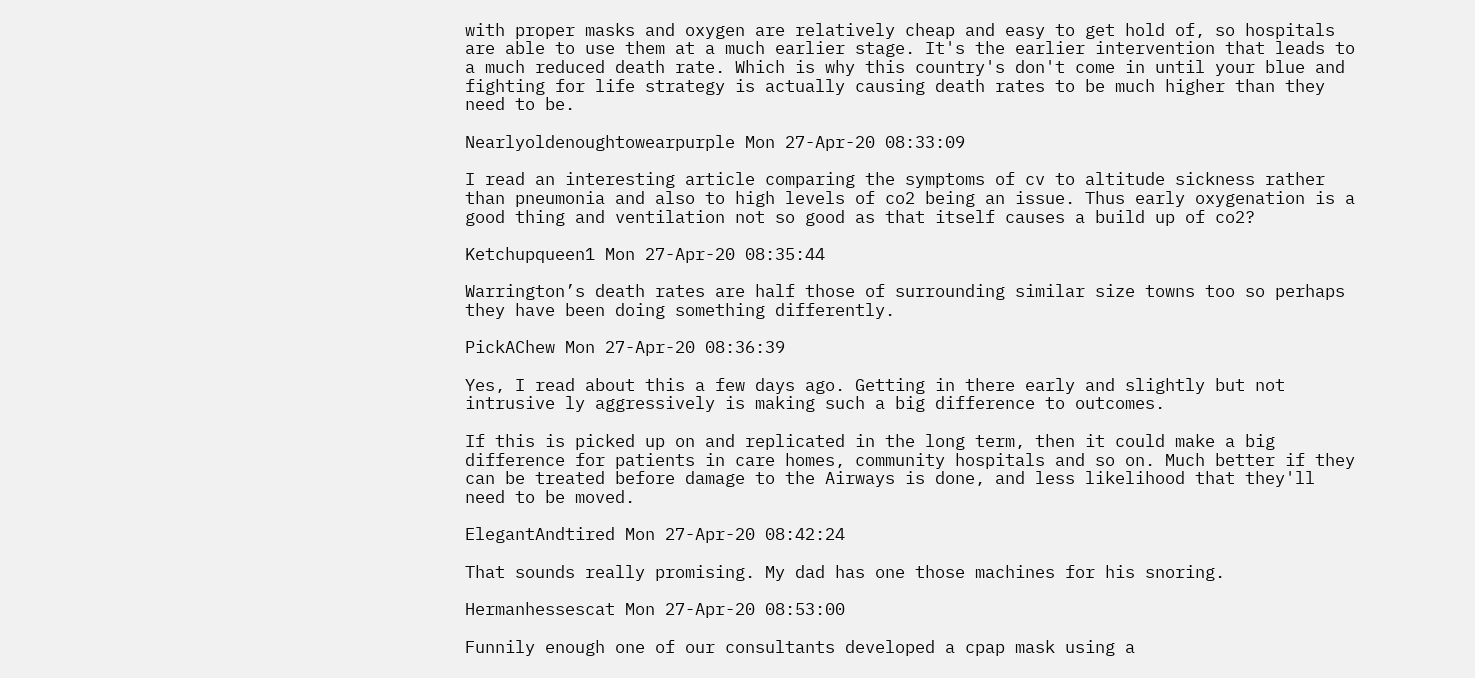with proper masks and oxygen are relatively cheap and easy to get hold of, so hospitals are able to use them at a much earlier stage. It's the earlier intervention that leads to a much reduced death rate. Which is why this country's don't come in until your blue and fighting for life strategy is actually causing death rates to be much higher than they need to be.

Nearlyoldenoughtowearpurple Mon 27-Apr-20 08:33:09

I read an interesting article comparing the symptoms of cv to altitude sickness rather than pneumonia and also to high levels of co2 being an issue. Thus early oxygenation is a good thing and ventilation not so good as that itself causes a build up of co2?

Ketchupqueen1 Mon 27-Apr-20 08:35:44

Warrington’s death rates are half those of surrounding similar size towns too so perhaps they have been doing something differently.

PickAChew Mon 27-Apr-20 08:36:39

Yes, I read about this a few days ago. Getting in there early and slightly but not intrusive ly aggressively is making such a big difference to outcomes.

If this is picked up on and replicated in the long term, then it could make a big difference for patients in care homes, community hospitals and so on. Much better if they can be treated before damage to the Airways is done, and less likelihood that they'll need to be moved.

ElegantAndtired Mon 27-Apr-20 08:42:24

That sounds really promising. My dad has one those machines for his snoring.

Hermanhessescat Mon 27-Apr-20 08:53:00

Funnily enough one of our consultants developed a cpap mask using a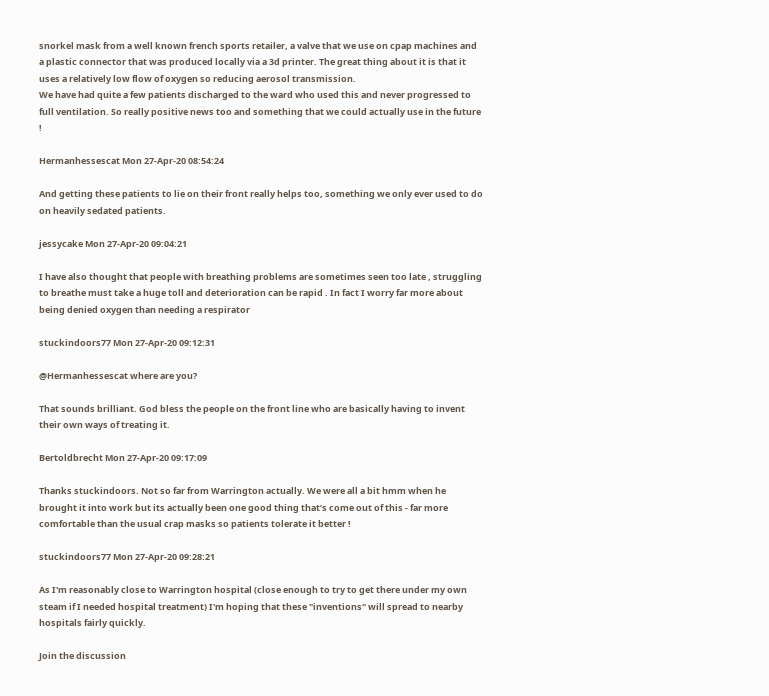snorkel mask from a well known french sports retailer, a valve that we use on cpap machines and a plastic connector that was produced locally via a 3d printer. The great thing about it is that it uses a relatively low flow of oxygen so reducing aerosol transmission.
We have had quite a few patients discharged to the ward who used this and never progressed to full ventilation. So really positive news too and something that we could actually use in the future !

Hermanhessescat Mon 27-Apr-20 08:54:24

And getting these patients to lie on their front really helps too, something we only ever used to do on heavily sedated patients.

jessycake Mon 27-Apr-20 09:04:21

I have also thought that people with breathing problems are sometimes seen too late , struggling to breathe must take a huge toll and deterioration can be rapid . In fact I worry far more about being denied oxygen than needing a respirator

stuckindoors77 Mon 27-Apr-20 09:12:31

@Hermanhessescat where are you?

That sounds brilliant. God bless the people on the front line who are basically having to invent their own ways of treating it.

Bertoldbrecht Mon 27-Apr-20 09:17:09

Thanks stuckindoors. Not so far from Warrington actually. We were all a bit hmm when he brought it into work but its actually been one good thing that’s come out of this - far more comfortable than the usual crap masks so patients tolerate it better !

stuckindoors77 Mon 27-Apr-20 09:28:21

As I'm reasonably close to Warrington hospital (close enough to try to get there under my own steam if I needed hospital treatment) I'm hoping that these "inventions" will spread to nearby hospitals fairly quickly.

Join the discussion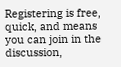Registering is free, quick, and means you can join in the discussion,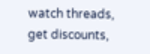watch threads, get discounts,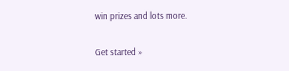win prizes and lots more.

Get started »